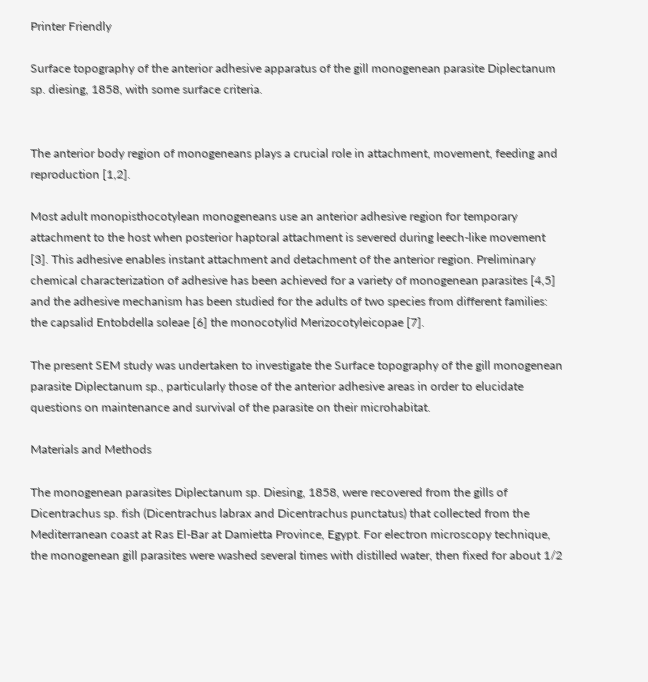Printer Friendly

Surface topography of the anterior adhesive apparatus of the gill monogenean parasite Diplectanum sp. diesing, 1858, with some surface criteria.


The anterior body region of monogeneans plays a crucial role in attachment, movement, feeding and reproduction [1,2].

Most adult monopisthocotylean monogeneans use an anterior adhesive region for temporary attachment to the host when posterior haptoral attachment is severed during leech-like movement [3]. This adhesive enables instant attachment and detachment of the anterior region. Preliminary chemical characterization of adhesive has been achieved for a variety of monogenean parasites [4,5] and the adhesive mechanism has been studied for the adults of two species from different families: the capsalid Entobdella soleae [6] the monocotylid Merizocotyleicopae [7].

The present SEM study was undertaken to investigate the Surface topography of the gill monogenean parasite Diplectanum sp., particularly those of the anterior adhesive areas in order to elucidate questions on maintenance and survival of the parasite on their microhabitat.

Materials and Methods

The monogenean parasites Diplectanum sp. Diesing, 1858, were recovered from the gills of Dicentrachus sp. fish (Dicentrachus labrax and Dicentrachus punctatus) that collected from the Mediterranean coast at Ras El-Bar at Damietta Province, Egypt. For electron microscopy technique, the monogenean gill parasites were washed several times with distilled water, then fixed for about 1/2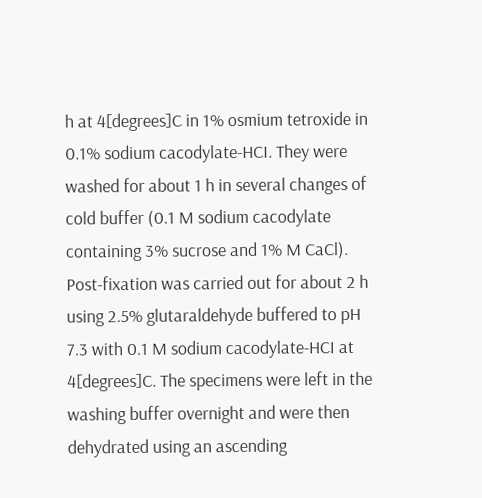h at 4[degrees]C in 1% osmium tetroxide in 0.1% sodium cacodylate-HCI. They were washed for about 1 h in several changes of cold buffer (0.1 M sodium cacodylate containing 3% sucrose and 1% M CaCl). Post-fixation was carried out for about 2 h using 2.5% glutaraldehyde buffered to pH 7.3 with 0.1 M sodium cacodylate-HCI at 4[degrees]C. The specimens were left in the washing buffer overnight and were then dehydrated using an ascending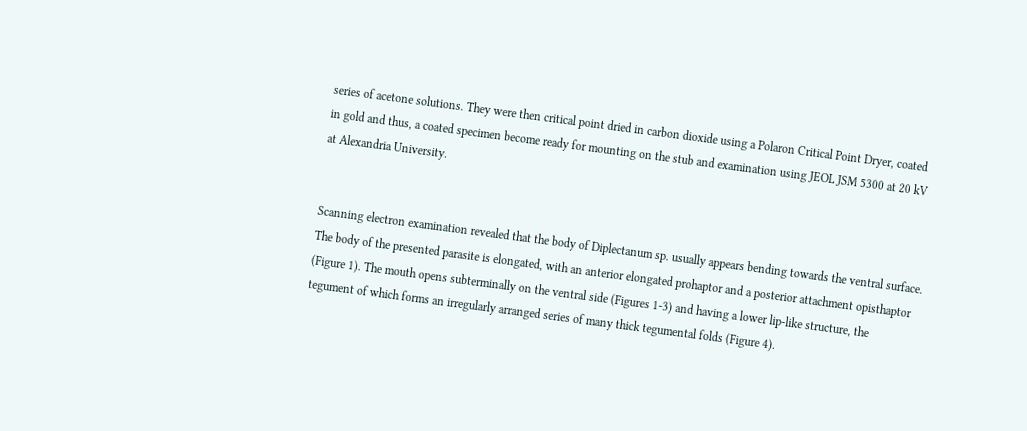series of acetone solutions. They were then critical point dried in carbon dioxide using a Polaron Critical Point Dryer, coated in gold and thus, a coated specimen become ready for mounting on the stub and examination using JEOL JSM 5300 at 20 kV at Alexandria University.


Scanning electron examination revealed that the body of Diplectanum sp. usually appears bending towards the ventral surface. The body of the presented parasite is elongated, with an anterior elongated prohaptor and a posterior attachment opisthaptor (Figure 1). The mouth opens subterminally on the ventral side (Figures 1-3) and having a lower lip-like structure, the tegument of which forms an irregularly arranged series of many thick tegumental folds (Figure 4).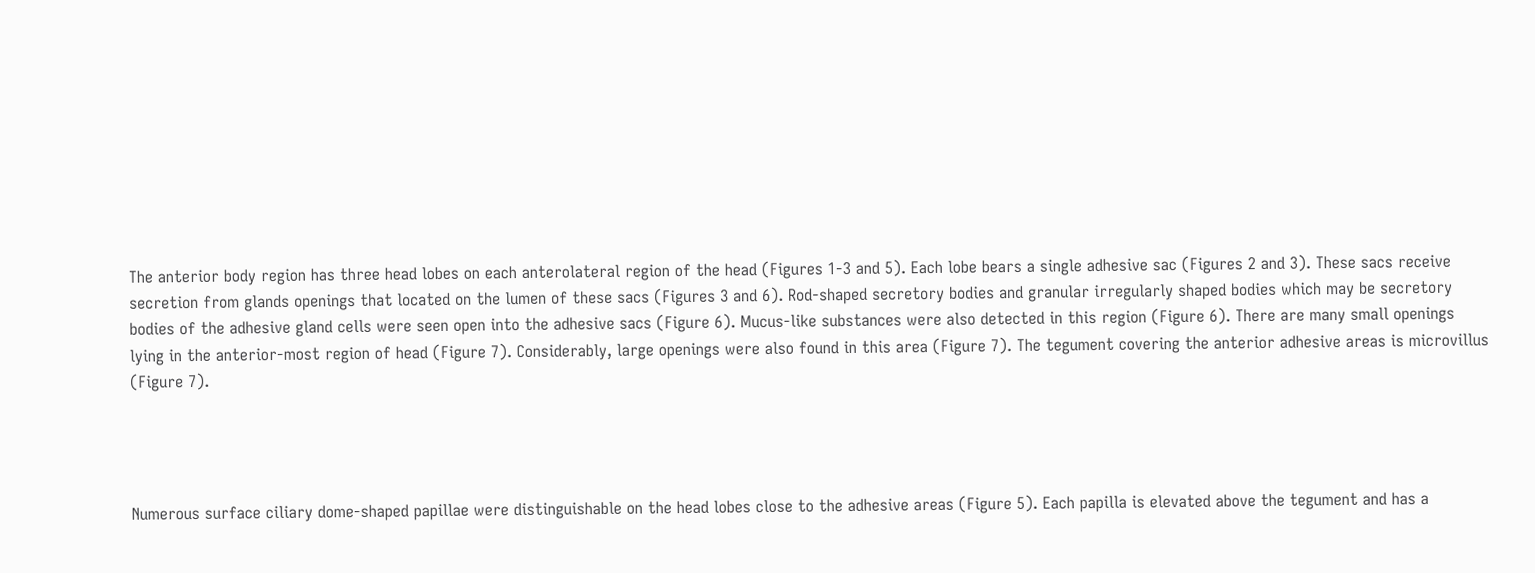The anterior body region has three head lobes on each anterolateral region of the head (Figures 1-3 and 5). Each lobe bears a single adhesive sac (Figures 2 and 3). These sacs receive secretion from glands openings that located on the lumen of these sacs (Figures 3 and 6). Rod-shaped secretory bodies and granular irregularly shaped bodies which may be secretory bodies of the adhesive gland cells were seen open into the adhesive sacs (Figure 6). Mucus-like substances were also detected in this region (Figure 6). There are many small openings lying in the anterior-most region of head (Figure 7). Considerably, large openings were also found in this area (Figure 7). The tegument covering the anterior adhesive areas is microvillus (Figure 7).




Numerous surface ciliary dome-shaped papillae were distinguishable on the head lobes close to the adhesive areas (Figure 5). Each papilla is elevated above the tegument and has a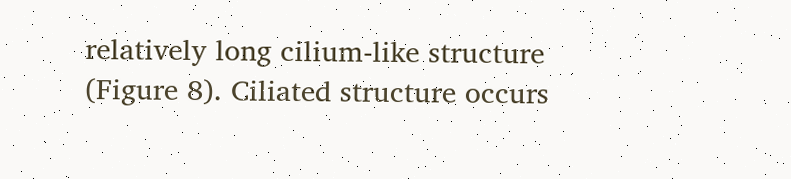relatively long cilium-like structure (Figure 8). Ciliated structure occurs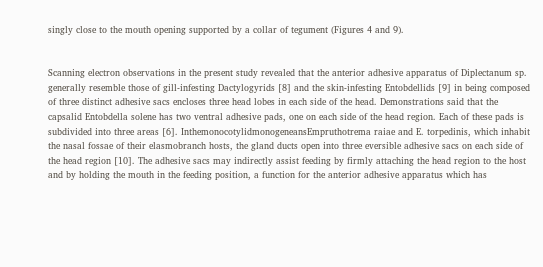singly close to the mouth opening supported by a collar of tegument (Figures 4 and 9).


Scanning electron observations in the present study revealed that the anterior adhesive apparatus of Diplectanum sp. generally resemble those of gill-infesting Dactylogyrids [8] and the skin-infesting Entobdellids [9] in being composed of three distinct adhesive sacs encloses three head lobes in each side of the head. Demonstrations said that the capsalid Entobdella solene has two ventral adhesive pads, one on each side of the head region. Each of these pads is subdivided into three areas [6]. InthemonocotylidmonogeneansEmpruthotrema raiae and E. torpedinis, which inhabit the nasal fossae of their elasmobranch hosts, the gland ducts open into three eversible adhesive sacs on each side of the head region [10]. The adhesive sacs may indirectly assist feeding by firmly attaching the head region to the host and by holding the mouth in the feeding position, a function for the anterior adhesive apparatus which has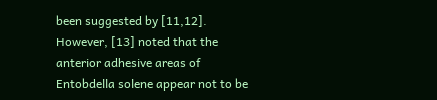been suggested by [11,12]. However, [13] noted that the anterior adhesive areas of Entobdella solene appear not to be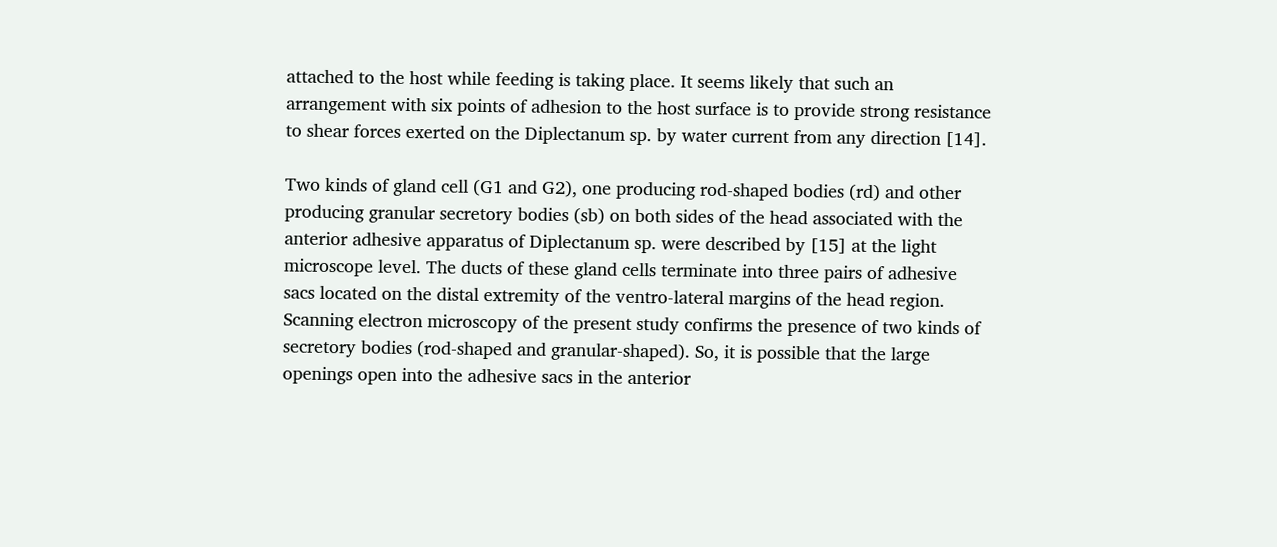attached to the host while feeding is taking place. It seems likely that such an arrangement with six points of adhesion to the host surface is to provide strong resistance to shear forces exerted on the Diplectanum sp. by water current from any direction [14].

Two kinds of gland cell (G1 and G2), one producing rod-shaped bodies (rd) and other producing granular secretory bodies (sb) on both sides of the head associated with the anterior adhesive apparatus of Diplectanum sp. were described by [15] at the light microscope level. The ducts of these gland cells terminate into three pairs of adhesive sacs located on the distal extremity of the ventro-lateral margins of the head region. Scanning electron microscopy of the present study confirms the presence of two kinds of secretory bodies (rod-shaped and granular-shaped). So, it is possible that the large openings open into the adhesive sacs in the anterior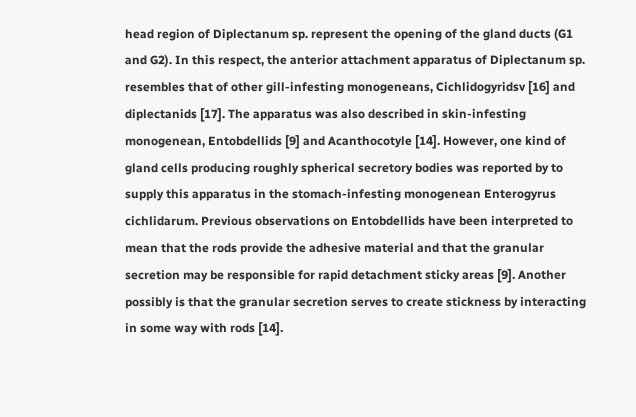head region of Diplectanum sp. represent the opening of the gland ducts (G1 and G2). In this respect, the anterior attachment apparatus of Diplectanum sp. resembles that of other gill-infesting monogeneans, Cichlidogyridsv [16] and diplectanids [17]. The apparatus was also described in skin-infesting monogenean, Entobdellids [9] and Acanthocotyle [14]. However, one kind of gland cells producing roughly spherical secretory bodies was reported by to supply this apparatus in the stomach-infesting monogenean Enterogyrus cichlidarum. Previous observations on Entobdellids have been interpreted to mean that the rods provide the adhesive material and that the granular secretion may be responsible for rapid detachment sticky areas [9]. Another possibly is that the granular secretion serves to create stickness by interacting in some way with rods [14].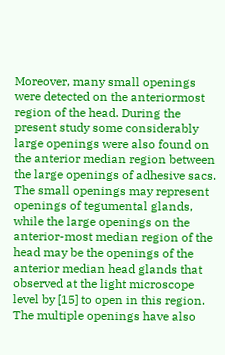Moreover, many small openings were detected on the anteriormost region of the head. During the present study some considerably large openings were also found on the anterior median region between the large openings of adhesive sacs. The small openings may represent openings of tegumental glands, while the large openings on the anterior-most median region of the head may be the openings of the anterior median head glands that observed at the light microscope level by [15] to open in this region. The multiple openings have also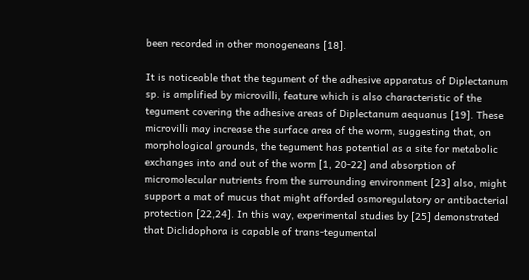been recorded in other monogeneans [18].

It is noticeable that the tegument of the adhesive apparatus of Diplectanum sp. is amplified by microvilli, feature which is also characteristic of the tegument covering the adhesive areas of Diplectanum aequanus [19]. These microvilli may increase the surface area of the worm, suggesting that, on morphological grounds, the tegument has potential as a site for metabolic exchanges into and out of the worm [1, 20-22] and absorption of micromolecular nutrients from the surrounding environment [23] also, might support a mat of mucus that might afforded osmoregulatory or antibacterial protection [22,24]. In this way, experimental studies by [25] demonstrated that Diclidophora is capable of trans-tegumental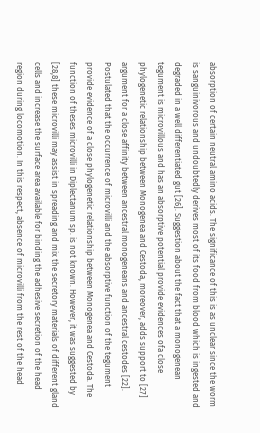absorption of certain neutral amino acids. The significance of this is as unclear since the worm is sanguinivorous and undoubtedly derives most of its food from blood which is ingested and degraded in a well differentiated gut [26]. Suggestion about the fact that a monogenean tegument is microvillous and has an absorptive potential provide evidences ofa close phylogenetic relationship between Monogenea and Cestoda, moreover, adds support to [27] argument for a close affinity between ancestral monogeneans and ancestral cestodes [22]. Postulated that the occurrence of microvilli and the absorptive function of the tegument provide evidence of a close phylogenetic relationship between Monogenea and Cestoda. The function of theses microvilli in Diplectanum sp. is not known. However, it was suggested by [28,8] these microvilli may assist in spreading and mix the secretory materials of different gland cells and increase the surface area available for binding the adhesive secretion of the head region during locomotion. In this respect, absence of microvilli from the rest of the head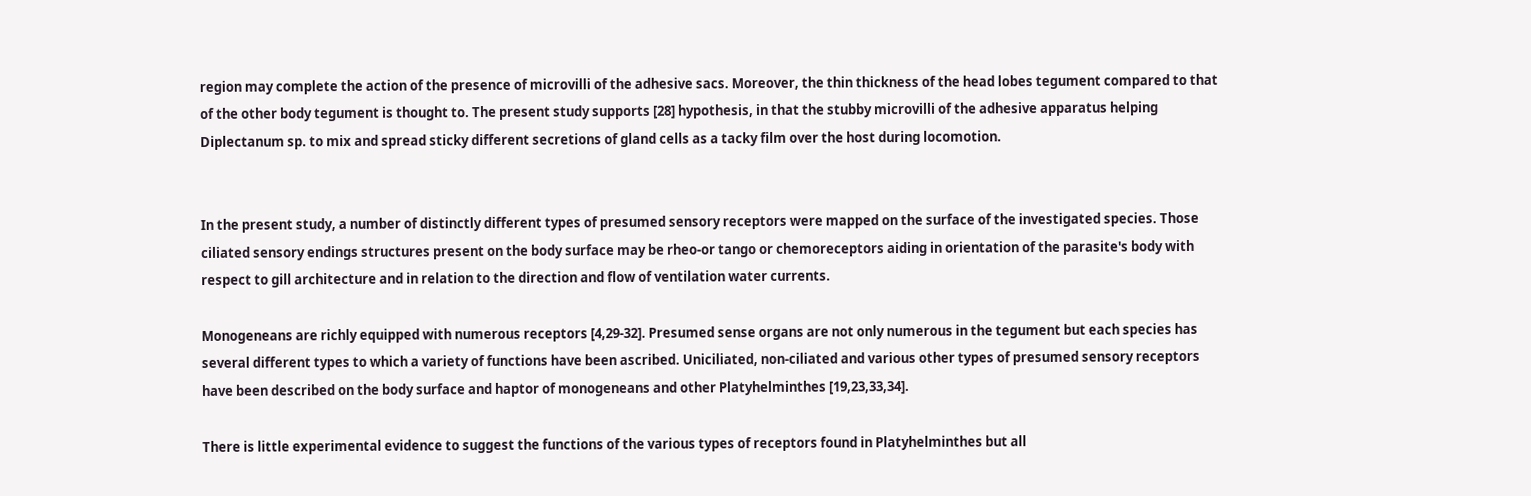region may complete the action of the presence of microvilli of the adhesive sacs. Moreover, the thin thickness of the head lobes tegument compared to that of the other body tegument is thought to. The present study supports [28] hypothesis, in that the stubby microvilli of the adhesive apparatus helping Diplectanum sp. to mix and spread sticky different secretions of gland cells as a tacky film over the host during locomotion.


In the present study, a number of distinctly different types of presumed sensory receptors were mapped on the surface of the investigated species. Those ciliated sensory endings structures present on the body surface may be rheo-or tango or chemoreceptors aiding in orientation of the parasite's body with respect to gill architecture and in relation to the direction and flow of ventilation water currents.

Monogeneans are richly equipped with numerous receptors [4,29-32]. Presumed sense organs are not only numerous in the tegument but each species has several different types to which a variety of functions have been ascribed. Uniciliated, non-ciliated and various other types of presumed sensory receptors have been described on the body surface and haptor of monogeneans and other Platyhelminthes [19,23,33,34].

There is little experimental evidence to suggest the functions of the various types of receptors found in Platyhelminthes but all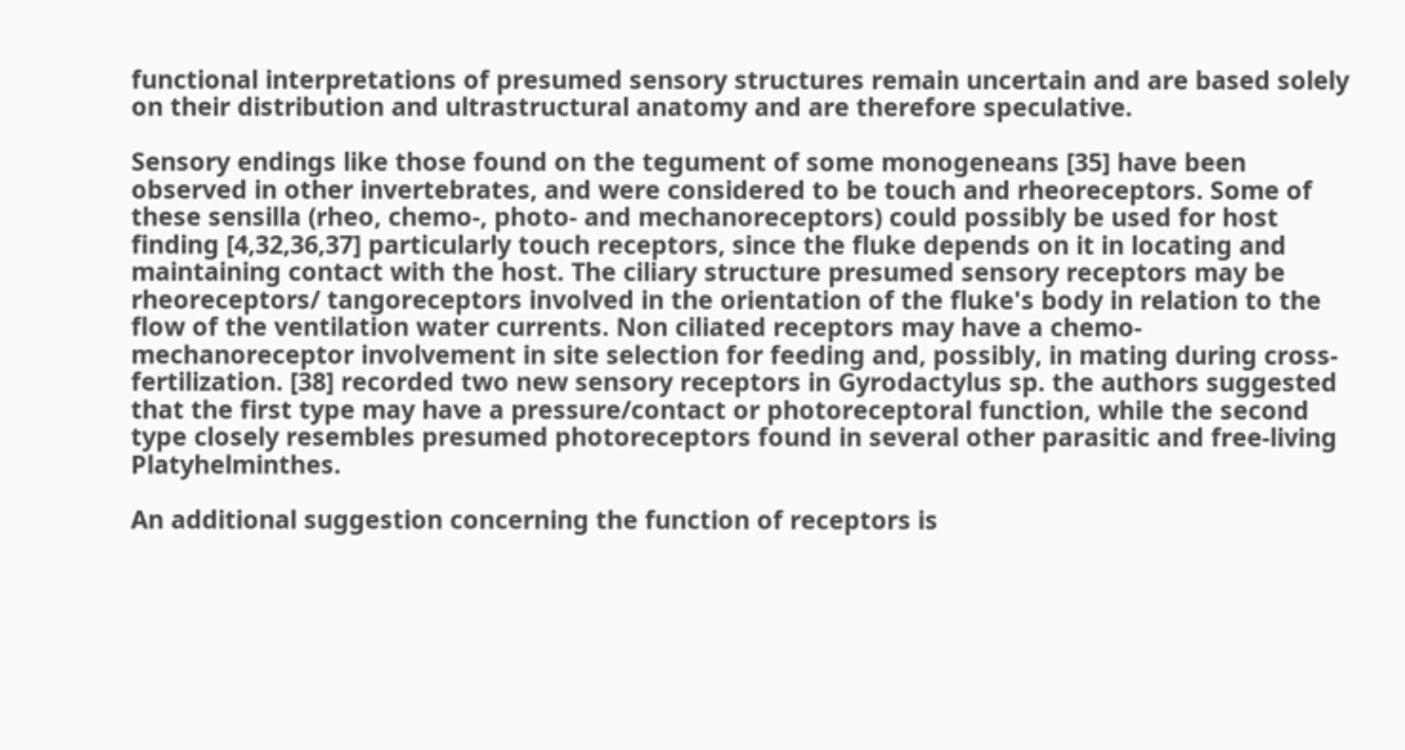functional interpretations of presumed sensory structures remain uncertain and are based solely on their distribution and ultrastructural anatomy and are therefore speculative.

Sensory endings like those found on the tegument of some monogeneans [35] have been observed in other invertebrates, and were considered to be touch and rheoreceptors. Some of these sensilla (rheo, chemo-, photo- and mechanoreceptors) could possibly be used for host finding [4,32,36,37] particularly touch receptors, since the fluke depends on it in locating and maintaining contact with the host. The ciliary structure presumed sensory receptors may be rheoreceptors/ tangoreceptors involved in the orientation of the fluke's body in relation to the flow of the ventilation water currents. Non ciliated receptors may have a chemo-mechanoreceptor involvement in site selection for feeding and, possibly, in mating during cross-fertilization. [38] recorded two new sensory receptors in Gyrodactylus sp. the authors suggested that the first type may have a pressure/contact or photoreceptoral function, while the second type closely resembles presumed photoreceptors found in several other parasitic and free-living Platyhelminthes.

An additional suggestion concerning the function of receptors is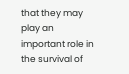that they may play an important role in the survival of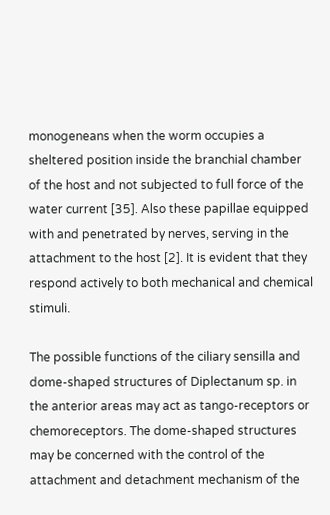monogeneans when the worm occupies a sheltered position inside the branchial chamber of the host and not subjected to full force of the water current [35]. Also these papillae equipped with and penetrated by nerves, serving in the attachment to the host [2]. It is evident that they respond actively to both mechanical and chemical stimuli.

The possible functions of the ciliary sensilla and dome-shaped structures of Diplectanum sp. in the anterior areas may act as tango-receptors or chemoreceptors. The dome-shaped structures may be concerned with the control of the attachment and detachment mechanism of the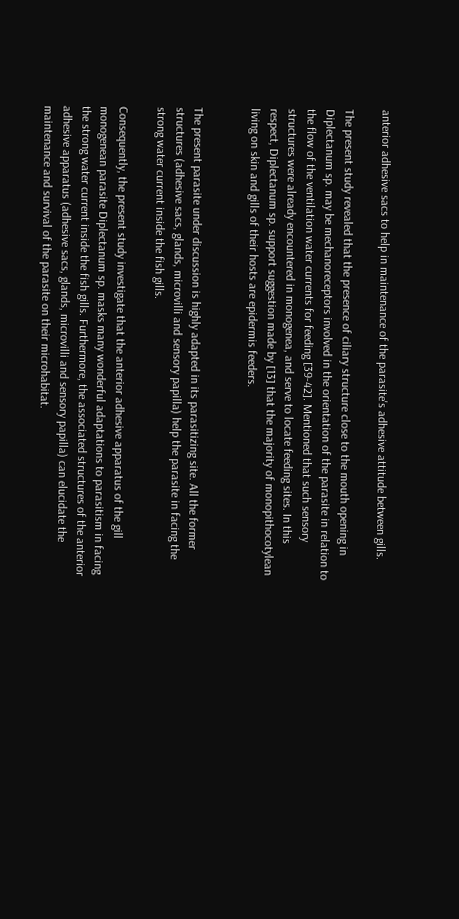anterior adhesive sacs to help in maintenance of the parasite's adhesive attitude between gills.

The present study revealed that the presence of ciliary structure close to the mouth opening in Diplectanum sp. may be mechanoreceptors involved in the orientation of the parasite in relation to the flow of the ventilation water currents for feeding [39-42]. Mentioned that such sensory structures were already encountered in monogenea, and serve to locate feeding sites. In this respect, Diplectanum sp. support suggestion made by [13] that the majority of monopithocotylean living on skin and gills of their hosts are epidermis feeders.


The present parasite under discussion is highly adapted in its parasitizing site. All the former structures (adhesive sacs, glands, microvilli and sensory papilla) help the parasite in facing the strong water current inside the fish gills.

Consequently, the present study investigate that the anterior adhesive apparatus of the gill monogenean parasite Diplectanum sp. masks many wonderful adaptations to parasitism in facing the strong water current inside the fish gills. Furthermore, the associated structures of the anterior adhesive apparatus (adhesive sacs, glands, microvilli and sensory papilla) can elucidate the maintenance and survival of the parasite on their microhabitat.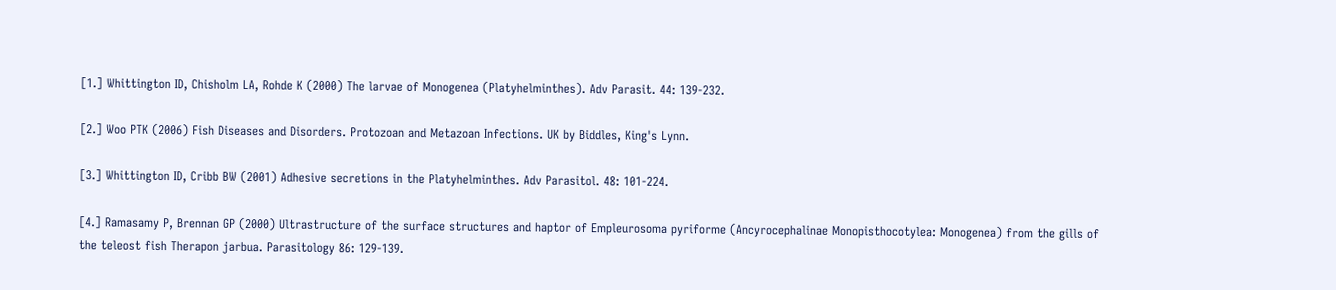[1.] Whittington ID, Chisholm LA, Rohde K (2000) The larvae of Monogenea (Platyhelminthes). Adv Parasit. 44: 139-232.

[2.] Woo PTK (2006) Fish Diseases and Disorders. Protozoan and Metazoan Infections. UK by Biddles, King's Lynn.

[3.] Whittington ID, Cribb BW (2001) Adhesive secretions in the Platyhelminthes. Adv Parasitol. 48: 101-224.

[4.] Ramasamy P, Brennan GP (2000) Ultrastructure of the surface structures and haptor of Empleurosoma pyriforme (Ancyrocephalinae Monopisthocotylea: Monogenea) from the gills of the teleost fish Therapon jarbua. Parasitology 86: 129-139.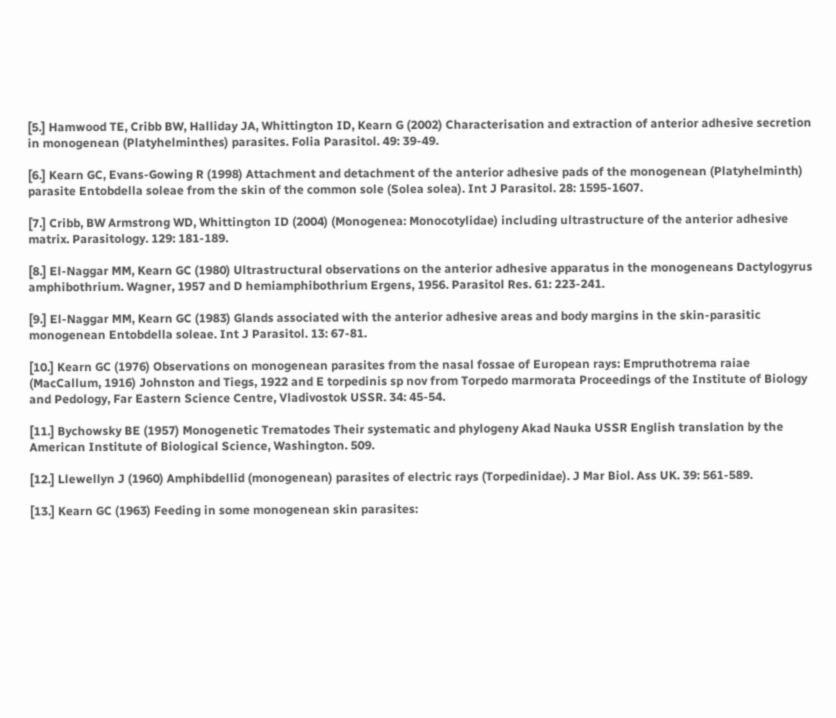[5.] Hamwood TE, Cribb BW, Halliday JA, Whittington ID, Kearn G (2002) Characterisation and extraction of anterior adhesive secretion in monogenean (Platyhelminthes) parasites. Folia Parasitol. 49: 39-49.

[6.] Kearn GC, Evans-Gowing R (1998) Attachment and detachment of the anterior adhesive pads of the monogenean (Platyhelminth) parasite Entobdella soleae from the skin of the common sole (Solea solea). Int J Parasitol. 28: 1595-1607.

[7.] Cribb, BW Armstrong WD, Whittington ID (2004) (Monogenea: Monocotylidae) including ultrastructure of the anterior adhesive matrix. Parasitology. 129: 181-189.

[8.] El-Naggar MM, Kearn GC (1980) Ultrastructural observations on the anterior adhesive apparatus in the monogeneans Dactylogyrus amphibothrium. Wagner, 1957 and D hemiamphibothrium Ergens, 1956. Parasitol Res. 61: 223-241.

[9.] El-Naggar MM, Kearn GC (1983) Glands associated with the anterior adhesive areas and body margins in the skin-parasitic monogenean Entobdella soleae. Int J Parasitol. 13: 67-81.

[10.] Kearn GC (1976) Observations on monogenean parasites from the nasal fossae of European rays: Empruthotrema raiae (MacCallum, 1916) Johnston and Tiegs, 1922 and E torpedinis sp nov from Torpedo marmorata Proceedings of the Institute of Biology and Pedology, Far Eastern Science Centre, Vladivostok USSR. 34: 45-54.

[11.] Bychowsky BE (1957) Monogenetic Trematodes Their systematic and phylogeny Akad Nauka USSR English translation by the American Institute of Biological Science, Washington. 509.

[12.] Llewellyn J (1960) Amphibdellid (monogenean) parasites of electric rays (Torpedinidae). J Mar Biol. Ass UK. 39: 561-589.

[13.] Kearn GC (1963) Feeding in some monogenean skin parasites: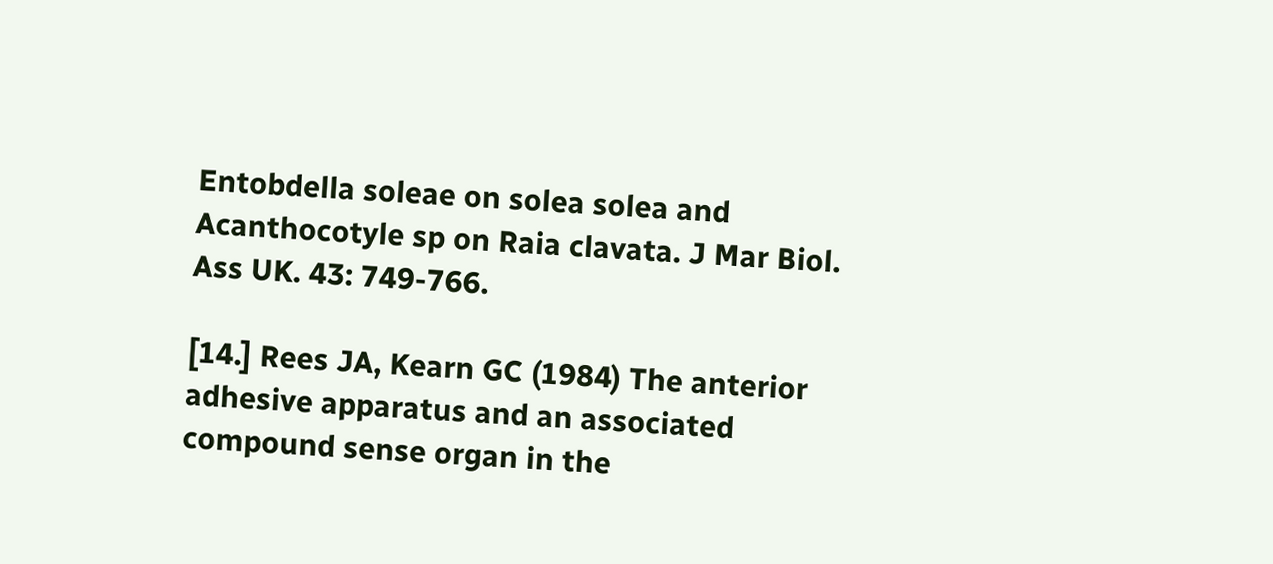Entobdella soleae on solea solea and Acanthocotyle sp on Raia clavata. J Mar Biol. Ass UK. 43: 749-766.

[14.] Rees JA, Kearn GC (1984) The anterior adhesive apparatus and an associated compound sense organ in the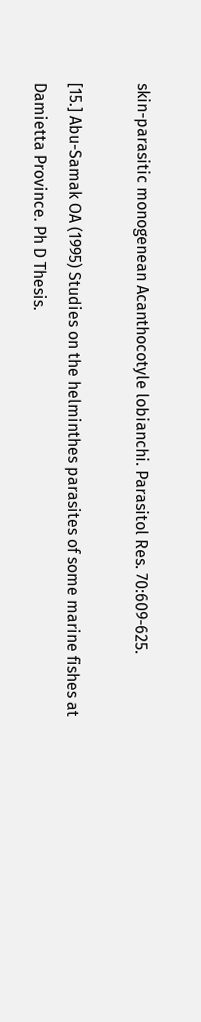skin-parasitic monogenean Acanthocotyle lobianchi. Parasitol Res. 70:609-625.

[15.] Abu-Samak OA (1995) Studies on the helminthes parasites of some marine fishes at Damietta Province. Ph D Thesis.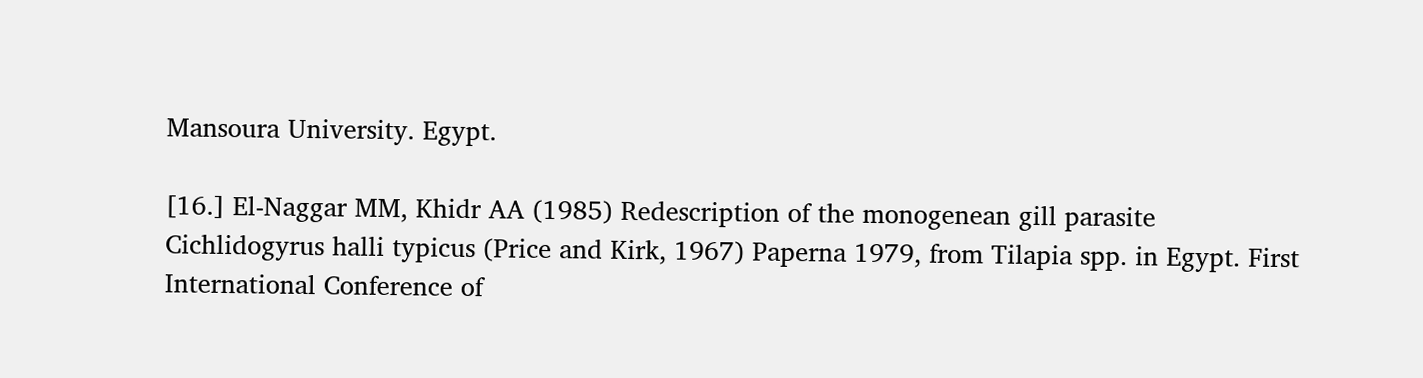Mansoura University. Egypt.

[16.] El-Naggar MM, Khidr AA (1985) Redescription of the monogenean gill parasite Cichlidogyrus halli typicus (Price and Kirk, 1967) Paperna 1979, from Tilapia spp. in Egypt. First International Conference of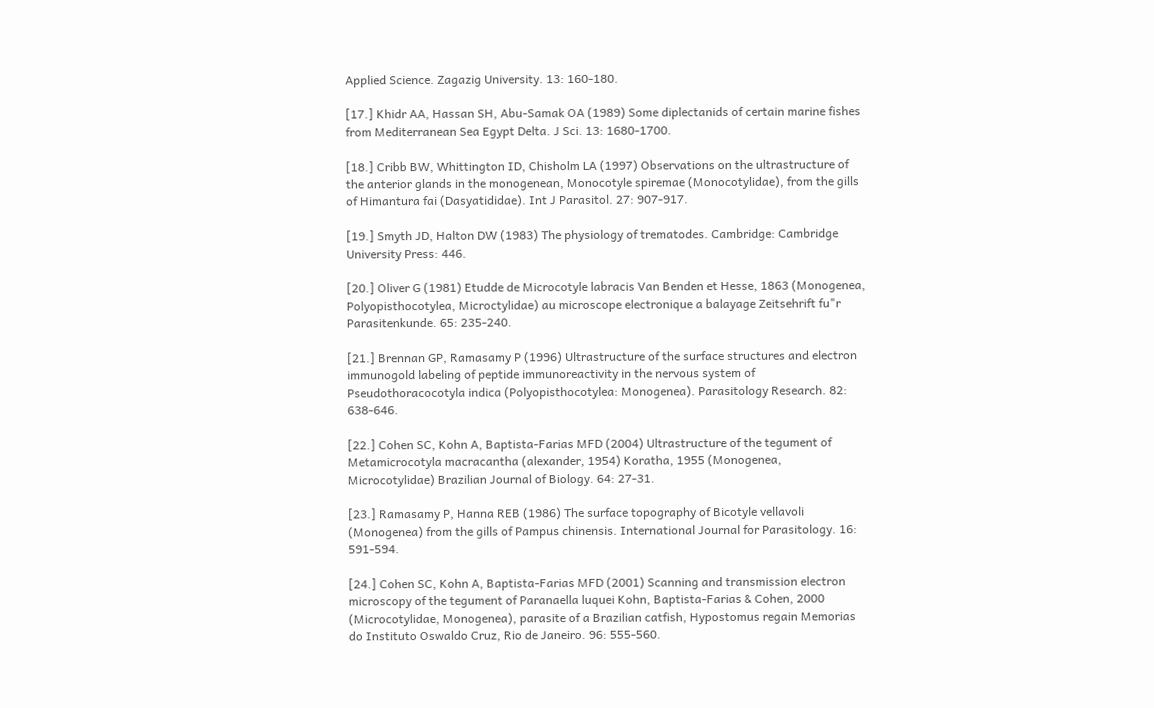Applied Science. Zagazig University. 13: 160-180.

[17.] Khidr AA, Hassan SH, Abu-Samak OA (1989) Some diplectanids of certain marine fishes from Mediterranean Sea Egypt Delta. J Sci. 13: 1680-1700.

[18.] Cribb BW, Whittington ID, Chisholm LA (1997) Observations on the ultrastructure of the anterior glands in the monogenean, Monocotyle spiremae (Monocotylidae), from the gills of Himantura fai (Dasyatididae). Int J Parasitol. 27: 907-917.

[19.] Smyth JD, Halton DW (1983) The physiology of trematodes. Cambridge: Cambridge University Press: 446.

[20.] Oliver G (1981) Etudde de Microcotyle labracis Van Benden et Hesse, 1863 (Monogenea, Polyopisthocotylea, Microctylidae) au microscope electronique a balayage Zeitsehrift fu"r Parasitenkunde. 65: 235-240.

[21.] Brennan GP, Ramasamy P (1996) Ultrastructure of the surface structures and electron immunogold labeling of peptide immunoreactivity in the nervous system of Pseudothoracocotyla indica (Polyopisthocotylea: Monogenea). Parasitology Research. 82: 638-646.

[22.] Cohen SC, Kohn A, Baptista-Farias MFD (2004) Ultrastructure of the tegument of Metamicrocotyla macracantha (alexander, 1954) Koratha, 1955 (Monogenea, Microcotylidae) Brazilian Journal of Biology. 64: 27-31.

[23.] Ramasamy P, Hanna REB (1986) The surface topography of Bicotyle vellavoli (Monogenea) from the gills of Pampus chinensis. International Journal for Parasitology. 16: 591-594.

[24.] Cohen SC, Kohn A, Baptista-Farias MFD (2001) Scanning and transmission electron microscopy of the tegument of Paranaella luquei Kohn, Baptista-Farias & Cohen, 2000 (Microcotylidae, Monogenea), parasite of a Brazilian catfish, Hypostomus regain Memorias do Instituto Oswaldo Cruz, Rio de Janeiro. 96: 555-560.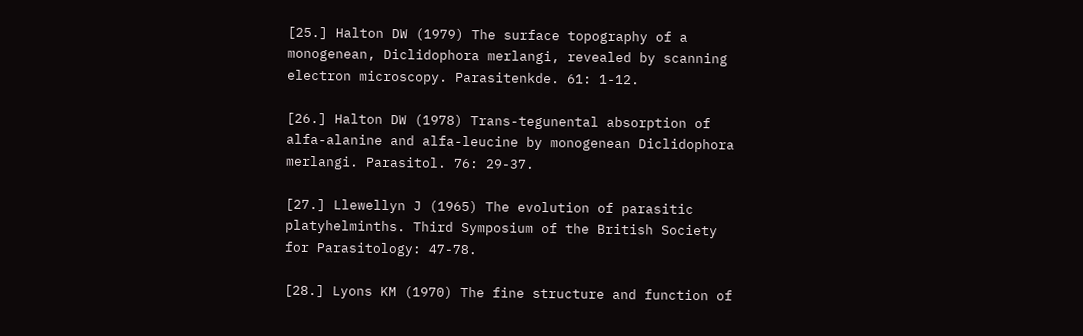[25.] Halton DW (1979) The surface topography of a monogenean, Diclidophora merlangi, revealed by scanning electron microscopy. Parasitenkde. 61: 1-12.

[26.] Halton DW (1978) Trans-tegunental absorption of alfa-alanine and alfa-leucine by monogenean Diclidophora merlangi. Parasitol. 76: 29-37.

[27.] Llewellyn J (1965) The evolution of parasitic platyhelminths. Third Symposium of the British Society for Parasitology: 47-78.

[28.] Lyons KM (1970) The fine structure and function of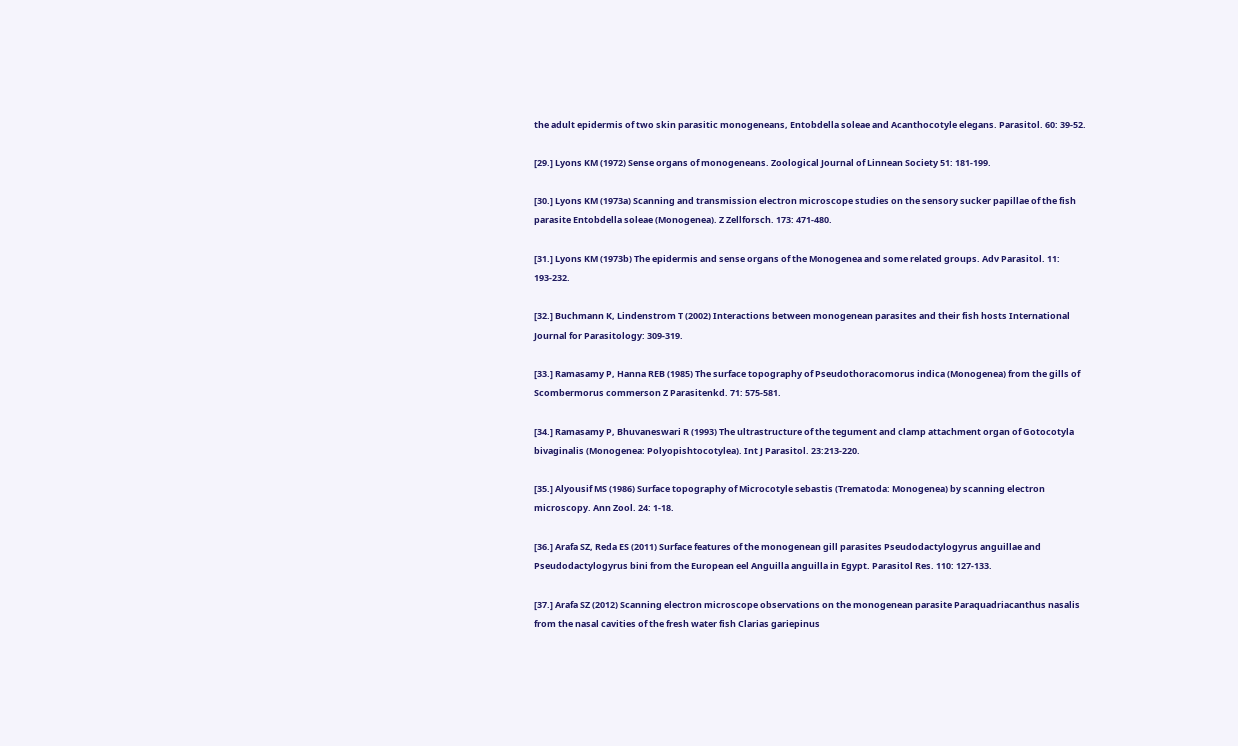the adult epidermis of two skin parasitic monogeneans, Entobdella soleae and Acanthocotyle elegans. Parasitol. 60: 39-52.

[29.] Lyons KM (1972) Sense organs of monogeneans. Zoological Journal of Linnean Society 51: 181-199.

[30.] Lyons KM (1973a) Scanning and transmission electron microscope studies on the sensory sucker papillae of the fish parasite Entobdella soleae (Monogenea). Z Zellforsch. 173: 471-480.

[31.] Lyons KM (1973b) The epidermis and sense organs of the Monogenea and some related groups. Adv Parasitol. 11: 193-232.

[32.] Buchmann K, Lindenstrom T (2002) Interactions between monogenean parasites and their fish hosts International Journal for Parasitology: 309-319.

[33.] Ramasamy P, Hanna REB (1985) The surface topography of Pseudothoracomorus indica (Monogenea) from the gills of Scombermorus commerson Z Parasitenkd. 71: 575-581.

[34.] Ramasamy P, Bhuvaneswari R (1993) The ultrastructure of the tegument and clamp attachment organ of Gotocotyla bivaginalis (Monogenea: Polyopishtocotylea). Int J Parasitol. 23:213-220.

[35.] Alyousif MS (1986) Surface topography of Microcotyle sebastis (Trematoda: Monogenea) by scanning electron microscopy. Ann Zool. 24: 1-18.

[36.] Arafa SZ, Reda ES (2011) Surface features of the monogenean gill parasites Pseudodactylogyrus anguillae and Pseudodactylogyrus bini from the European eel Anguilla anguilla in Egypt. Parasitol Res. 110: 127-133.

[37.] Arafa SZ (2012) Scanning electron microscope observations on the monogenean parasite Paraquadriacanthus nasalis from the nasal cavities of the fresh water fish Clarias gariepinus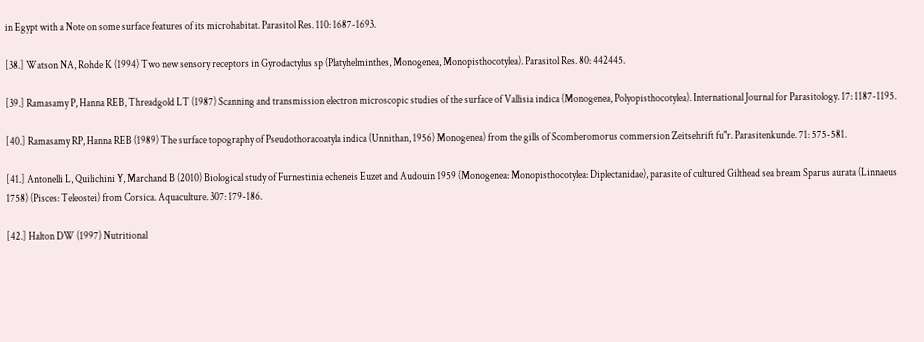in Egypt with a Note on some surface features of its microhabitat. Parasitol Res. 110: 1687-1693.

[38.] Watson NA, Rohde K (1994) Two new sensory receptors in Gyrodactylus sp (Platyhelminthes, Monogenea, Monopisthocotylea). Parasitol Res. 80: 442445.

[39.] Ramasamy P, Hanna REB, Threadgold LT (1987) Scanning and transmission electron microscopic studies of the surface of Vallisia indica (Monogenea, Polyopisthocotylea). International Journal for Parasitology. 17: 1187-1195.

[40.] Ramasamy RP, Hanna REB (1989) The surface topography of Pseudothoracoatyla indica (Unnithan, 1956) Monogenea) from the gills of Scomberomorus commersion Zeitsehrift fu"r. Parasitenkunde. 71: 575-581.

[41.] Antonelli L, Quilichini Y, Marchand B (2010) Biological study of Furnestinia echeneis Euzet and Audouin 1959 (Monogenea: Monopisthocotylea: Diplectanidae), parasite of cultured Gilthead sea bream Sparus aurata (Linnaeus 1758) (Pisces: Teleostei) from Corsica. Aquaculture. 307: 179-186.

[42.] Halton DW (1997) Nutritional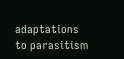adaptations to parasitism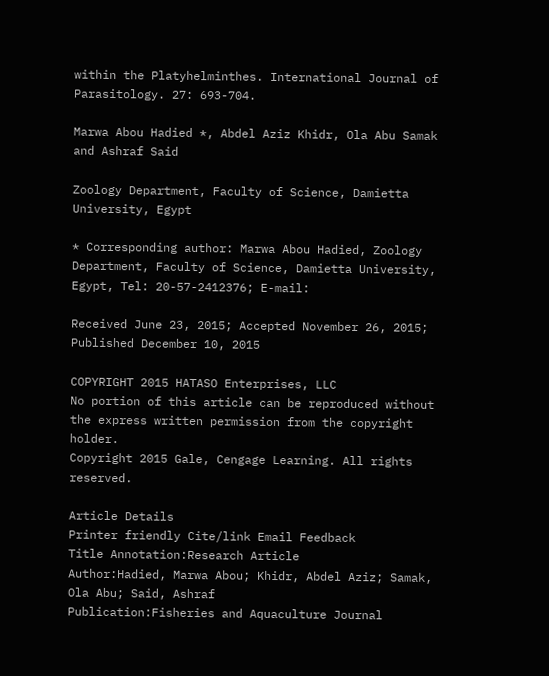within the Platyhelminthes. International Journal of Parasitology. 27: 693-704.

Marwa Abou Hadied *, Abdel Aziz Khidr, Ola Abu Samak and Ashraf Said

Zoology Department, Faculty of Science, Damietta University, Egypt

* Corresponding author: Marwa Abou Hadied, Zoology Department, Faculty of Science, Damietta University, Egypt, Tel: 20-57-2412376; E-mail:

Received June 23, 2015; Accepted November 26, 2015; Published December 10, 2015

COPYRIGHT 2015 HATASO Enterprises, LLC
No portion of this article can be reproduced without the express written permission from the copyright holder.
Copyright 2015 Gale, Cengage Learning. All rights reserved.

Article Details
Printer friendly Cite/link Email Feedback
Title Annotation:Research Article
Author:Hadied, Marwa Abou; Khidr, Abdel Aziz; Samak, Ola Abu; Said, Ashraf
Publication:Fisheries and Aquaculture Journal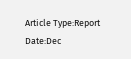Article Type:Report
Date:Dec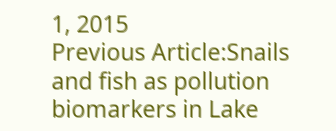1, 2015
Previous Article:Snails and fish as pollution biomarkers in Lake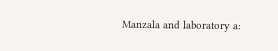Manzala and laboratory a: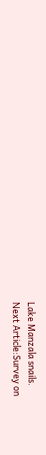Lake Manzala snails.
Next Article:Survey on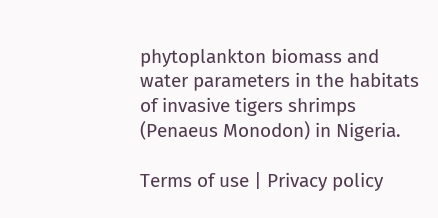phytoplankton biomass and water parameters in the habitats of invasive tigers shrimps (Penaeus Monodon) in Nigeria.

Terms of use | Privacy policy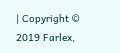| Copyright © 2019 Farlex,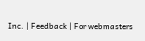Inc. | Feedback | For webmasters